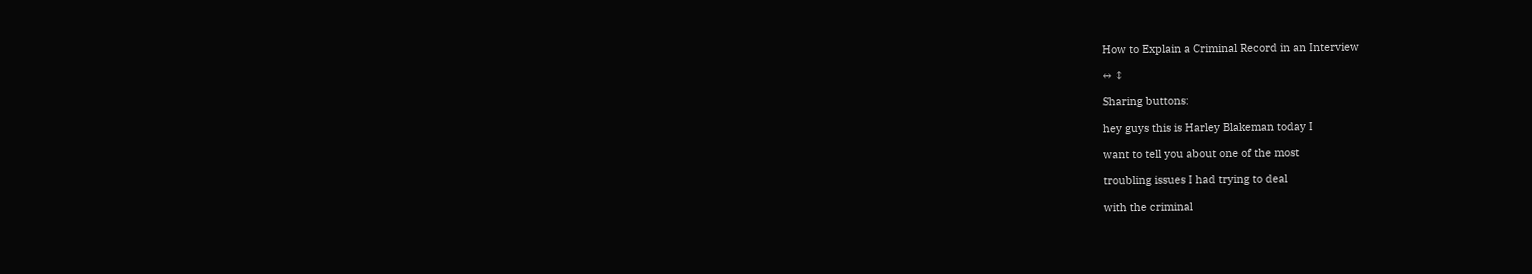How to Explain a Criminal Record in an Interview

↔ ↕

Sharing buttons:

hey guys this is Harley Blakeman today I

want to tell you about one of the most

troubling issues I had trying to deal

with the criminal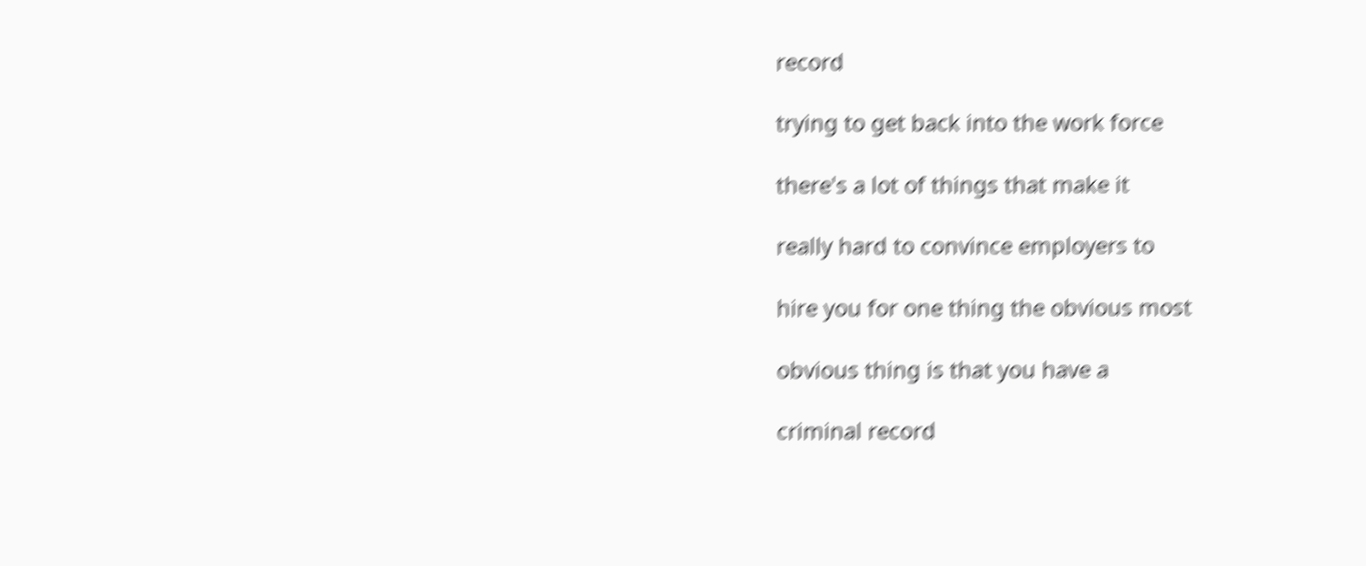record

trying to get back into the work force

there's a lot of things that make it

really hard to convince employers to

hire you for one thing the obvious most

obvious thing is that you have a

criminal record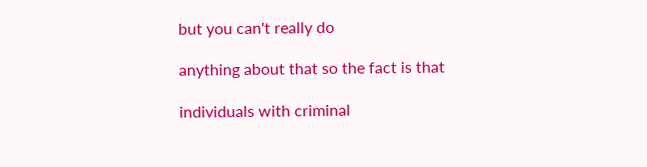but you can't really do

anything about that so the fact is that

individuals with criminal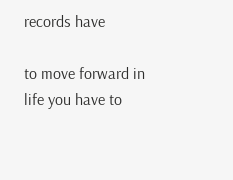records have

to move forward in life you have to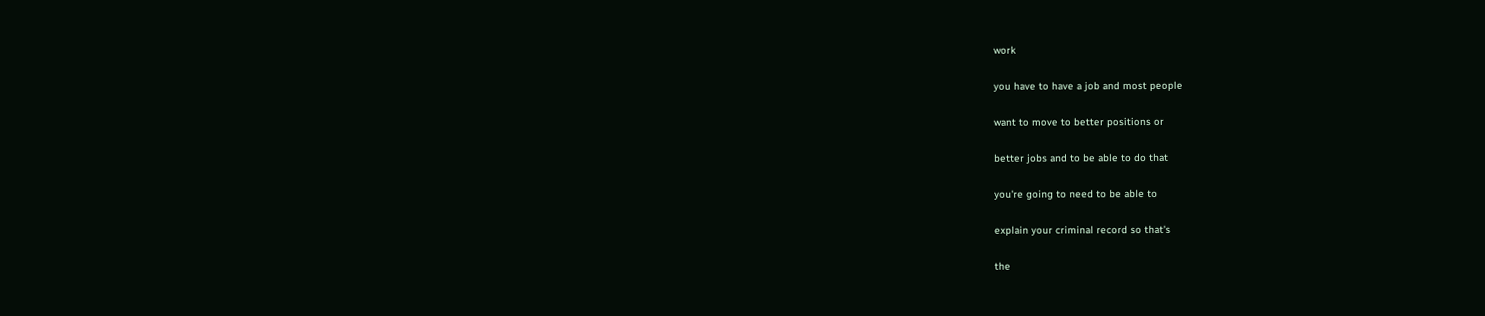work

you have to have a job and most people

want to move to better positions or

better jobs and to be able to do that

you're going to need to be able to

explain your criminal record so that's

the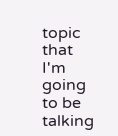topic that I'm going to be talking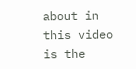about in this video is the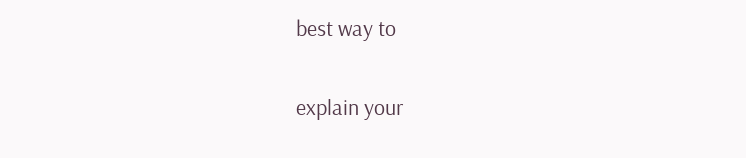best way to

explain your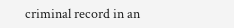criminal record in an